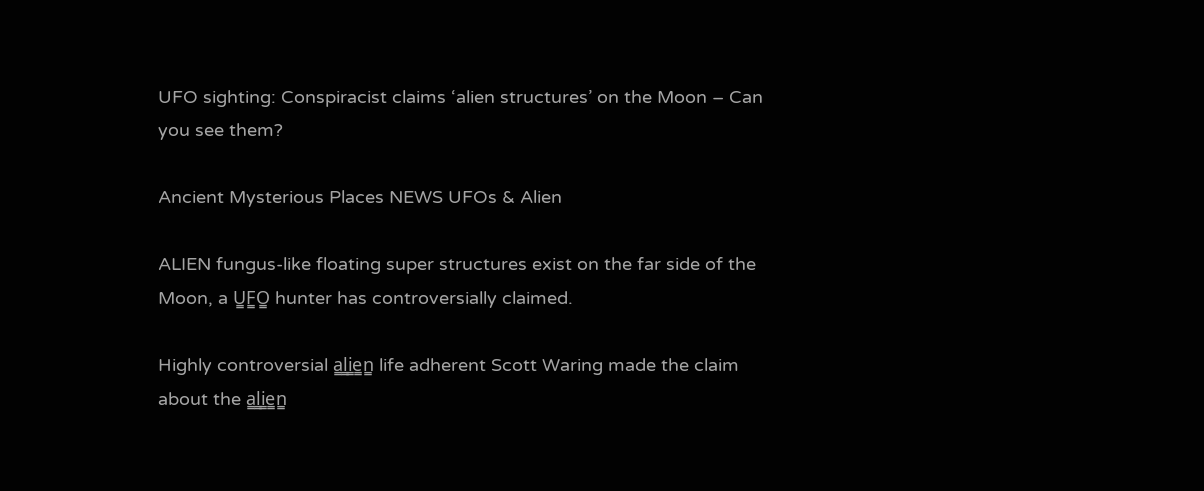UFO sighting: Conspiracist claims ‘alien structures’ on the Moon – Can you see them?

Ancient Mysterious Places NEWS UFOs & Alien

ALIEN fungus-like floating super structures exist on the far side of the Moon, a U̳F̳O̳ hunter has controversially claimed.

Highly controversial a̳l̳i̳e̳n̳ life adherent Scott Waring made the claim about the a̳l̳i̳e̳n̳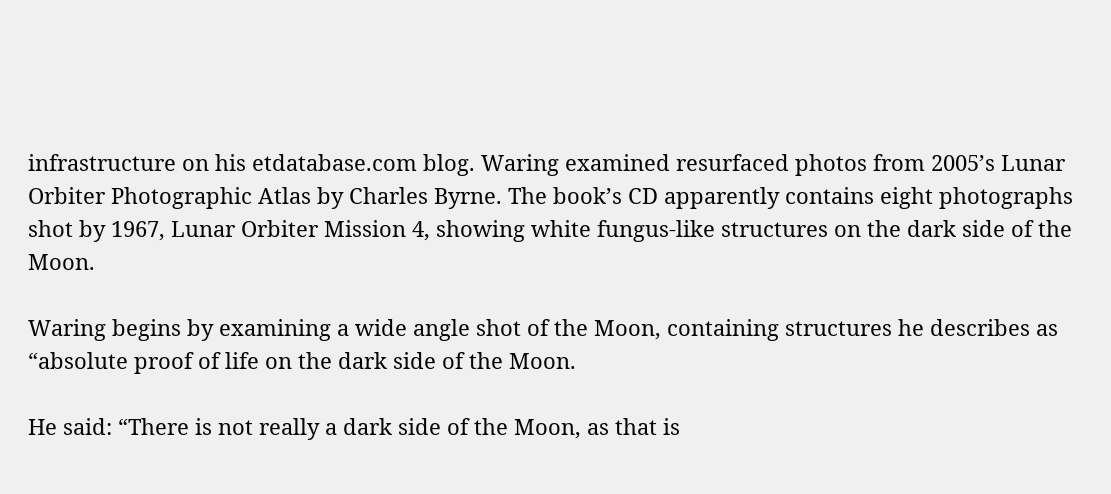infrastructure on his etdatabase.com blog. Waring examined resurfaced photos from 2005’s Lunar Orbiter Photographic Atlas by Charles Byrne. The book’s CD apparently contains eight photographs shot by 1967, Lunar Orbiter Mission 4, showing white fungus-like structures on the dark side of the Moon.

Waring begins by examining a wide angle shot of the Moon, containing structures he describes as “absolute proof of life on the dark side of the Moon.

He said: “There is not really a dark side of the Moon, as that is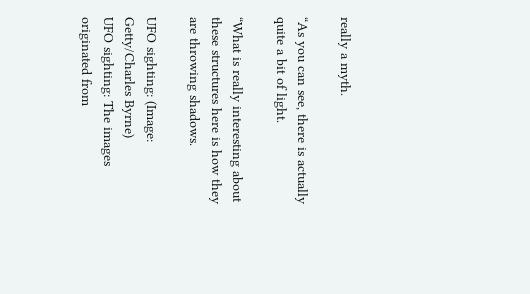really a myth.

“As you can see, there is actually quite a bit of light.

“What is really interesting about these structures here is how they are throwing shadows.

UFO sighting: (Image: Getty/Charles Byrne)
UFO sighting: The images originated from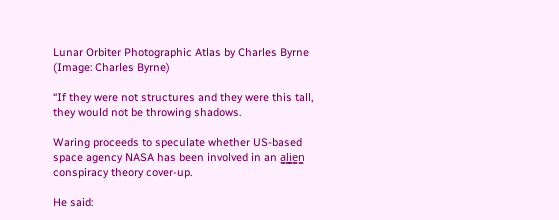Lunar Orbiter Photographic Atlas by Charles Byrne (Image: Charles Byrne)

“If they were not structures and they were this tall, they would not be throwing shadows.

Waring proceeds to speculate whether US-based space agency NASA has been involved in an a̳l̳i̳e̳n̳ conspiracy theory cover-up.

He said: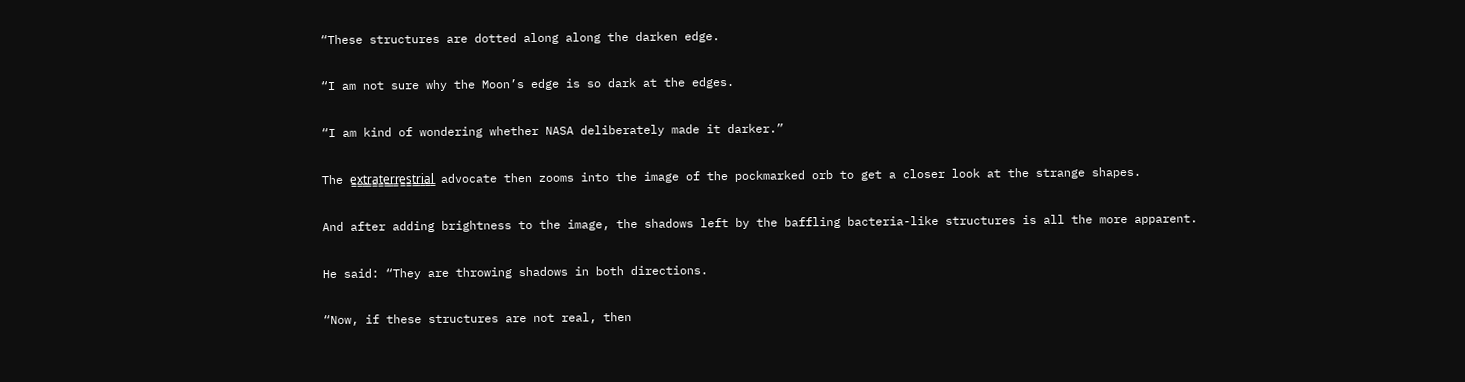“These structures are dotted along along the darken edge.

“I am not sure why the Moon’s edge is so dark at the edges.

“I am kind of wondering whether NASA deliberately made it darker.”

The e̳x̳t̳r̳a̳t̳e̳r̳r̳e̳s̳t̳r̳i̳a̳l̳ advocate then zooms into the image of the pockmarked orb to get a closer look at the strange shapes.

And after adding brightness to the image, the shadows left by the baffling bacteria-like structures is all the more apparent.

He said: “They are throwing shadows in both directions.

“Now, if these structures are not real, then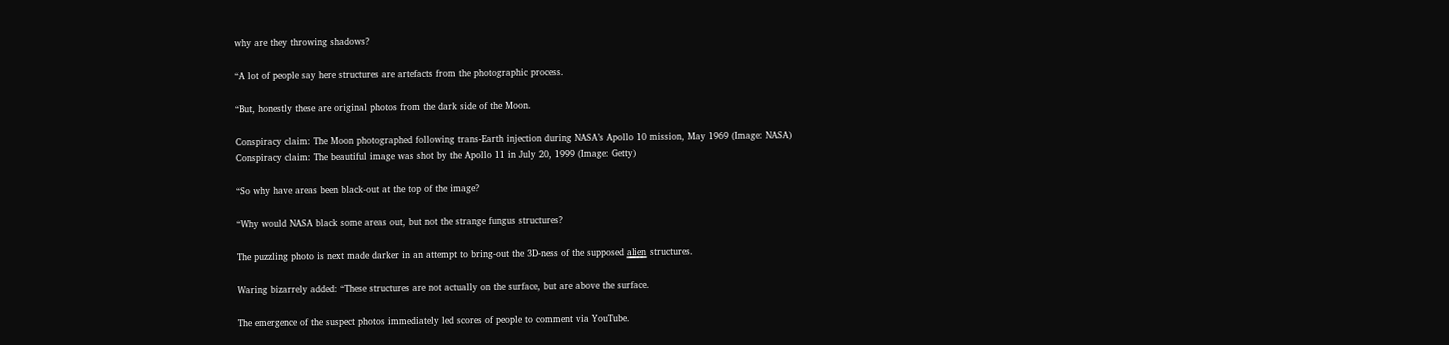why are they throwing shadows?

“A lot of people say here structures are artefacts from the photographic process.

“But, honestly these are original photos from the dark side of the Moon.

Conspiracy claim: The Moon photographed following trans-Earth injection during NASA’s Apollo 10 mission, May 1969 (Image: NASA)
Conspiracy claim: The beautiful image was shot by the Apollo 11 in July 20, 1999 (Image: Getty)

“So why have areas been black-out at the top of the image?

“Why would NASA black some areas out, but not the strange fungus structures?

The puzzling photo is next made darker in an attempt to bring-out the 3D-ness of the supposed a̳l̳i̳e̳n̳ structures.

Waring bizarrely added: “These structures are not actually on the surface, but are above the surface.

The emergence of the suspect photos immediately led scores of people to comment via YouTube.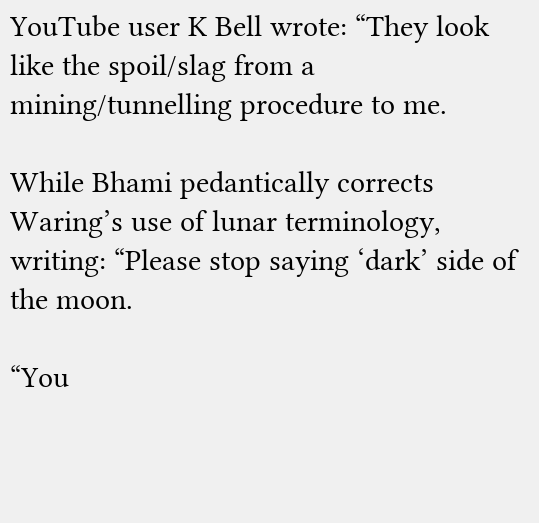YouTube user K Bell wrote: “They look like the spoil/slag from a mining/tunnelling procedure to me.

While Bhami pedantically corrects Waring’s use of lunar terminology, writing: “Please stop saying ‘dark’ side of the moon.

“You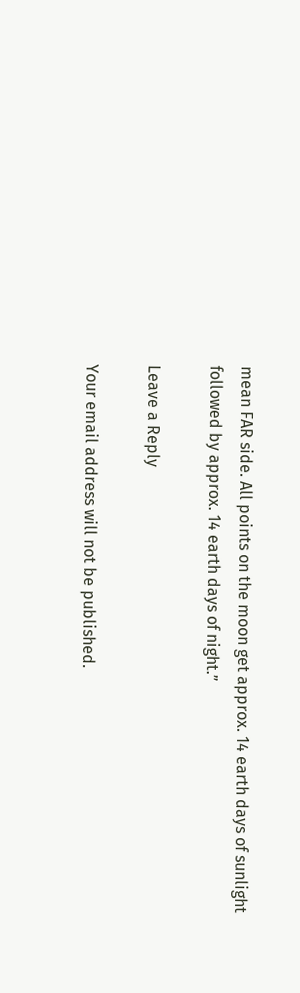mean FAR side. All points on the moon get approx. 14 earth days of sunlight followed by approx. 14 earth days of night.”

Leave a Reply

Your email address will not be published.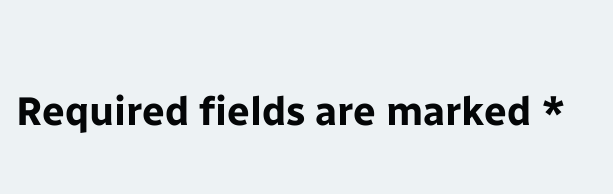Required fields are marked *